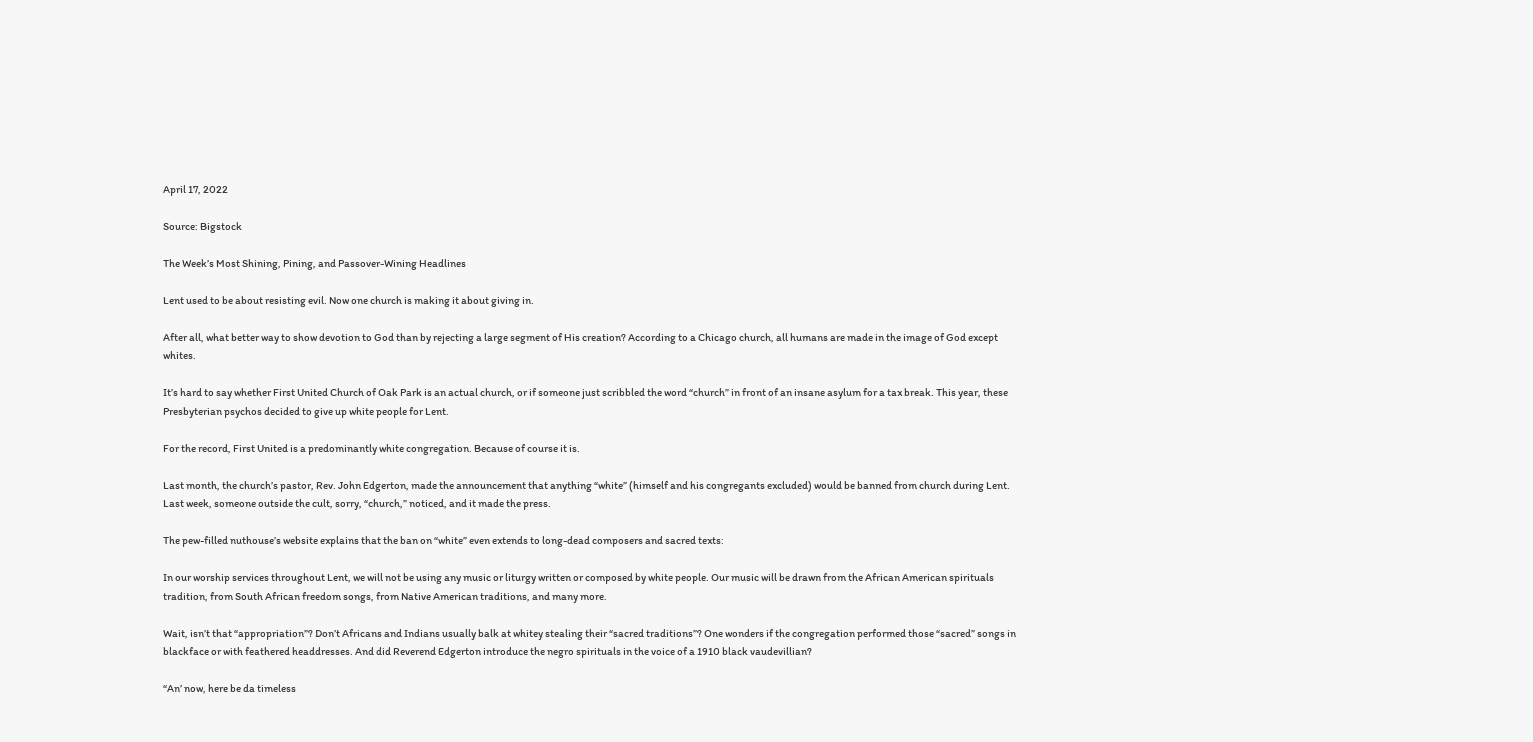April 17, 2022

Source: Bigstock

The Week’s Most Shining, Pining, and Passover-Wining Headlines

Lent used to be about resisting evil. Now one church is making it about giving in.

After all, what better way to show devotion to God than by rejecting a large segment of His creation? According to a Chicago church, all humans are made in the image of God except whites.

It’s hard to say whether First United Church of Oak Park is an actual church, or if someone just scribbled the word “church” in front of an insane asylum for a tax break. This year, these Presbyterian psychos decided to give up white people for Lent.

For the record, First United is a predominantly white congregation. Because of course it is.

Last month, the church’s pastor, Rev. John Edgerton, made the announcement that anything “white” (himself and his congregants excluded) would be banned from church during Lent. Last week, someone outside the cult, sorry, “church,” noticed, and it made the press.

The pew-filled nuthouse’s website explains that the ban on “white” even extends to long-dead composers and sacred texts:

In our worship services throughout Lent, we will not be using any music or liturgy written or composed by white people. Our music will be drawn from the African American spirituals tradition, from South African freedom songs, from Native American traditions, and many more.

Wait, isn’t that “appropriation”? Don’t Africans and Indians usually balk at whitey stealing their “sacred traditions”? One wonders if the congregation performed those “sacred” songs in blackface or with feathered headdresses. And did Reverend Edgerton introduce the negro spirituals in the voice of a 1910 black vaudevillian?

“An’ now, here be da timeless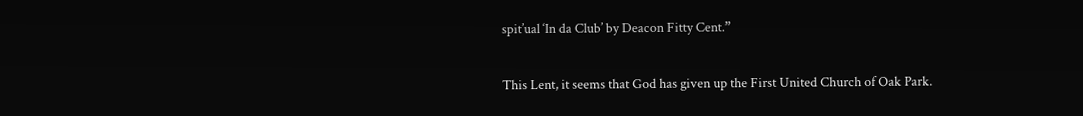spit’ual ‘In da Club’ by Deacon Fitty Cent.”

This Lent, it seems that God has given up the First United Church of Oak Park.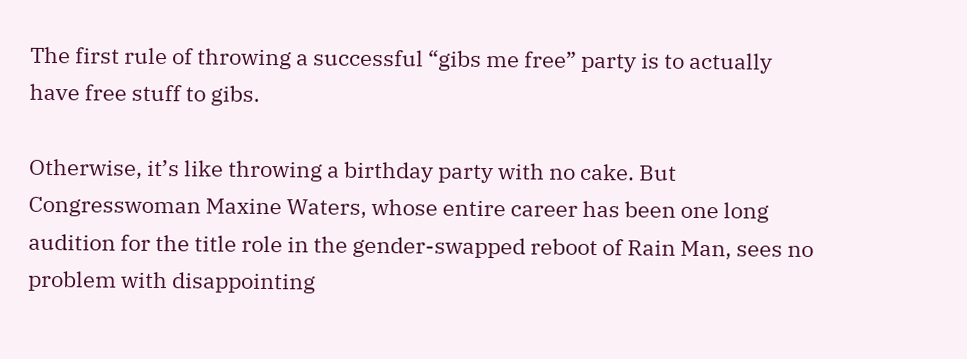The first rule of throwing a successful “gibs me free” party is to actually have free stuff to gibs.

Otherwise, it’s like throwing a birthday party with no cake. But Congresswoman Maxine Waters, whose entire career has been one long audition for the title role in the gender-swapped reboot of Rain Man, sees no problem with disappointing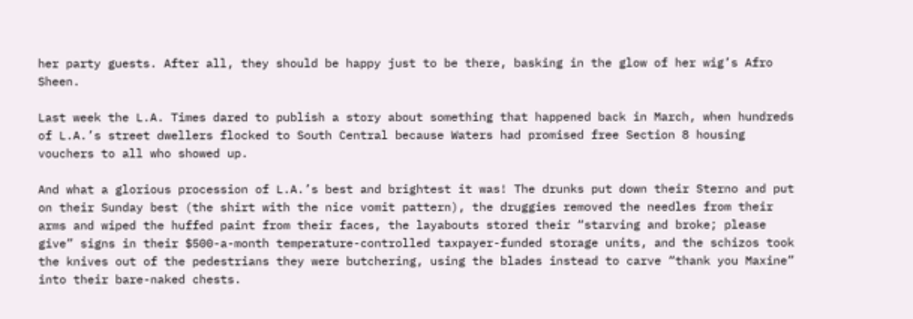her party guests. After all, they should be happy just to be there, basking in the glow of her wig’s Afro Sheen.

Last week the L.A. Times dared to publish a story about something that happened back in March, when hundreds of L.A.’s street dwellers flocked to South Central because Waters had promised free Section 8 housing vouchers to all who showed up.

And what a glorious procession of L.A.’s best and brightest it was! The drunks put down their Sterno and put on their Sunday best (the shirt with the nice vomit pattern), the druggies removed the needles from their arms and wiped the huffed paint from their faces, the layabouts stored their “starving and broke; please give” signs in their $500-a-month temperature-controlled taxpayer-funded storage units, and the schizos took the knives out of the pedestrians they were butchering, using the blades instead to carve “thank you Maxine” into their bare-naked chests.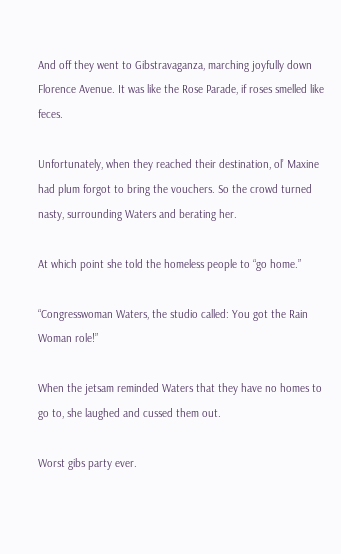And off they went to Gibstravaganza, marching joyfully down Florence Avenue. It was like the Rose Parade, if roses smelled like feces.

Unfortunately, when they reached their destination, ol’ Maxine had plum forgot to bring the vouchers. So the crowd turned nasty, surrounding Waters and berating her.

At which point she told the homeless people to “go home.”

“Congresswoman Waters, the studio called: You got the Rain Woman role!”

When the jetsam reminded Waters that they have no homes to go to, she laughed and cussed them out.

Worst gibs party ever.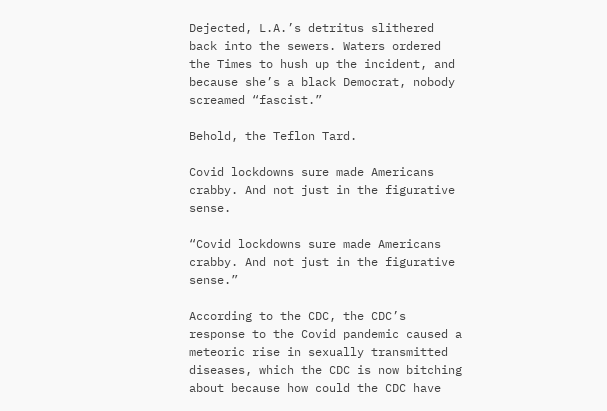Dejected, L.A.’s detritus slithered back into the sewers. Waters ordered the Times to hush up the incident, and because she’s a black Democrat, nobody screamed “fascist.”

Behold, the Teflon Tard.

Covid lockdowns sure made Americans crabby. And not just in the figurative sense.

“Covid lockdowns sure made Americans crabby. And not just in the figurative sense.”

According to the CDC, the CDC’s response to the Covid pandemic caused a meteoric rise in sexually transmitted diseases, which the CDC is now bitching about because how could the CDC have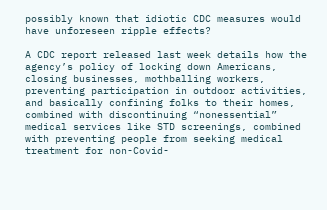possibly known that idiotic CDC measures would have unforeseen ripple effects?

A CDC report released last week details how the agency’s policy of locking down Americans, closing businesses, mothballing workers, preventing participation in outdoor activities, and basically confining folks to their homes, combined with discontinuing “nonessential” medical services like STD screenings, combined with preventing people from seeking medical treatment for non-Covid-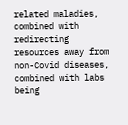related maladies, combined with redirecting resources away from non-Covid diseases, combined with labs being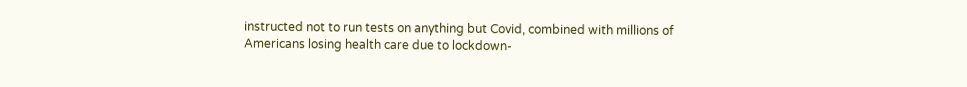instructed not to run tests on anything but Covid, combined with millions of Americans losing health care due to lockdown-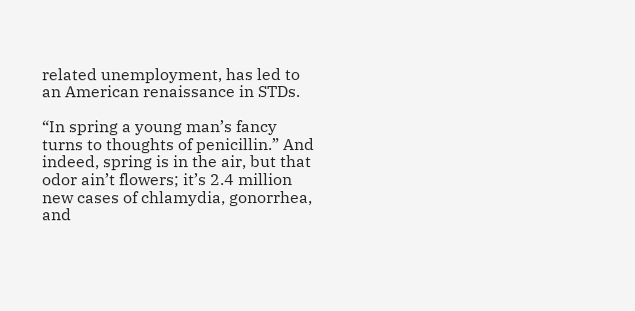related unemployment, has led to an American renaissance in STDs.

“In spring a young man’s fancy turns to thoughts of penicillin.” And indeed, spring is in the air, but that odor ain’t flowers; it’s 2.4 million new cases of chlamydia, gonorrhea, and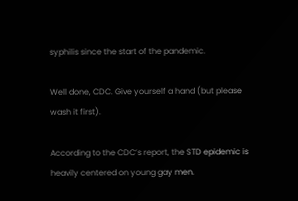syphilis since the start of the pandemic.

Well done, CDC. Give yourself a hand (but please wash it first).

According to the CDC’s report, the STD epidemic is heavily centered on young gay men.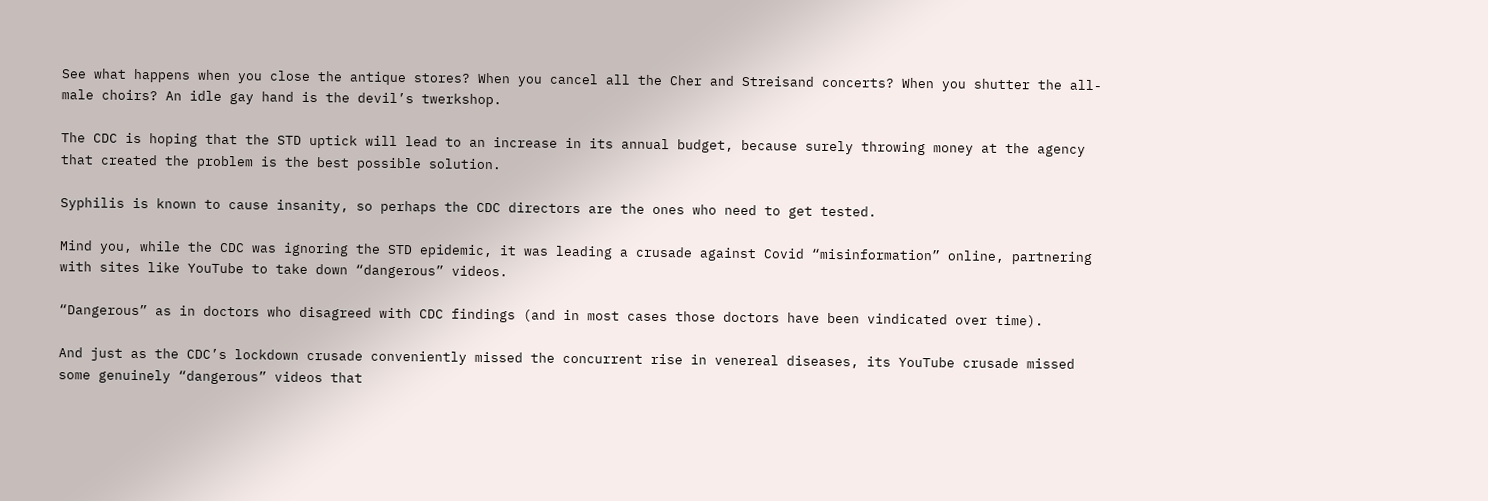See what happens when you close the antique stores? When you cancel all the Cher and Streisand concerts? When you shutter the all-male choirs? An idle gay hand is the devil’s twerkshop.

The CDC is hoping that the STD uptick will lead to an increase in its annual budget, because surely throwing money at the agency that created the problem is the best possible solution.

Syphilis is known to cause insanity, so perhaps the CDC directors are the ones who need to get tested.

Mind you, while the CDC was ignoring the STD epidemic, it was leading a crusade against Covid “misinformation” online, partnering with sites like YouTube to take down “dangerous” videos.

“Dangerous” as in doctors who disagreed with CDC findings (and in most cases those doctors have been vindicated over time).

And just as the CDC’s lockdown crusade conveniently missed the concurrent rise in venereal diseases, its YouTube crusade missed some genuinely “dangerous” videos that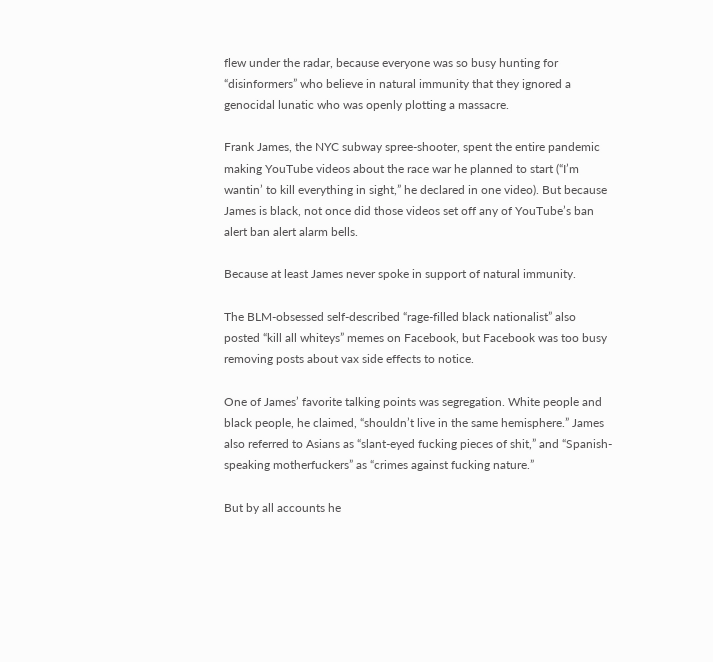flew under the radar, because everyone was so busy hunting for “disinformers” who believe in natural immunity that they ignored a genocidal lunatic who was openly plotting a massacre.

Frank James, the NYC subway spree-shooter, spent the entire pandemic making YouTube videos about the race war he planned to start (“I’m wantin’ to kill everything in sight,” he declared in one video). But because James is black, not once did those videos set off any of YouTube’s ban alert ban alert alarm bells.

Because at least James never spoke in support of natural immunity.

The BLM-obsessed self-described “rage-filled black nationalist” also posted “kill all whiteys” memes on Facebook, but Facebook was too busy removing posts about vax side effects to notice.

One of James’ favorite talking points was segregation. White people and black people, he claimed, “shouldn’t live in the same hemisphere.” James also referred to Asians as “slant-eyed fucking pieces of shit,” and “Spanish-speaking motherfuckers” as “crimes against fucking nature.”

But by all accounts he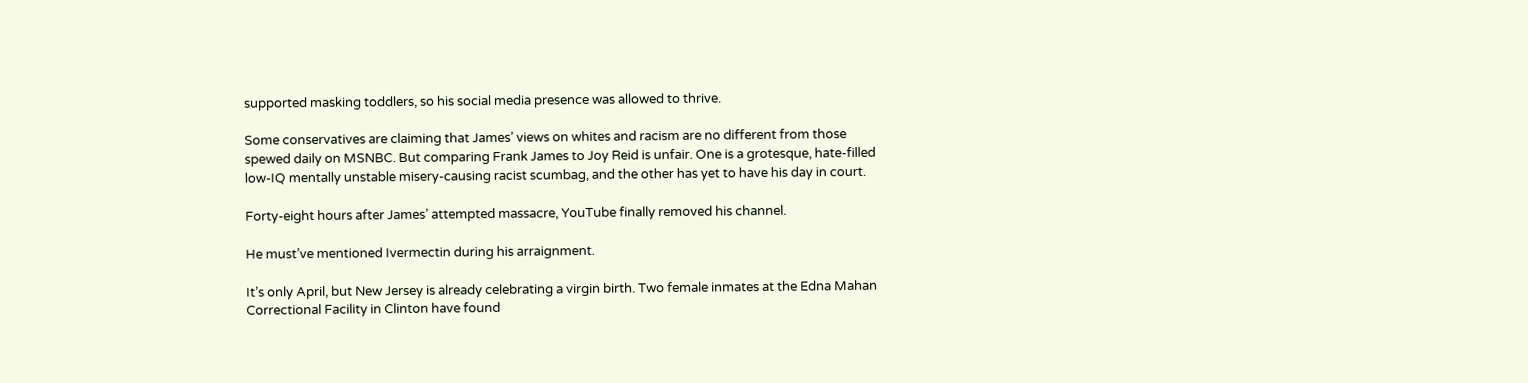supported masking toddlers, so his social media presence was allowed to thrive.

Some conservatives are claiming that James’ views on whites and racism are no different from those spewed daily on MSNBC. But comparing Frank James to Joy Reid is unfair. One is a grotesque, hate-filled low-IQ mentally unstable misery-causing racist scumbag, and the other has yet to have his day in court.

Forty-eight hours after James’ attempted massacre, YouTube finally removed his channel.

He must’ve mentioned Ivermectin during his arraignment.

It’s only April, but New Jersey is already celebrating a virgin birth. Two female inmates at the Edna Mahan Correctional Facility in Clinton have found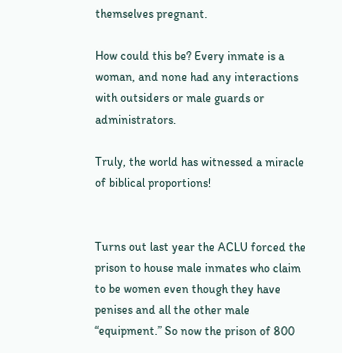themselves pregnant.

How could this be? Every inmate is a woman, and none had any interactions with outsiders or male guards or administrators.

Truly, the world has witnessed a miracle of biblical proportions!


Turns out last year the ACLU forced the prison to house male inmates who claim to be women even though they have penises and all the other male “equipment.” So now the prison of 800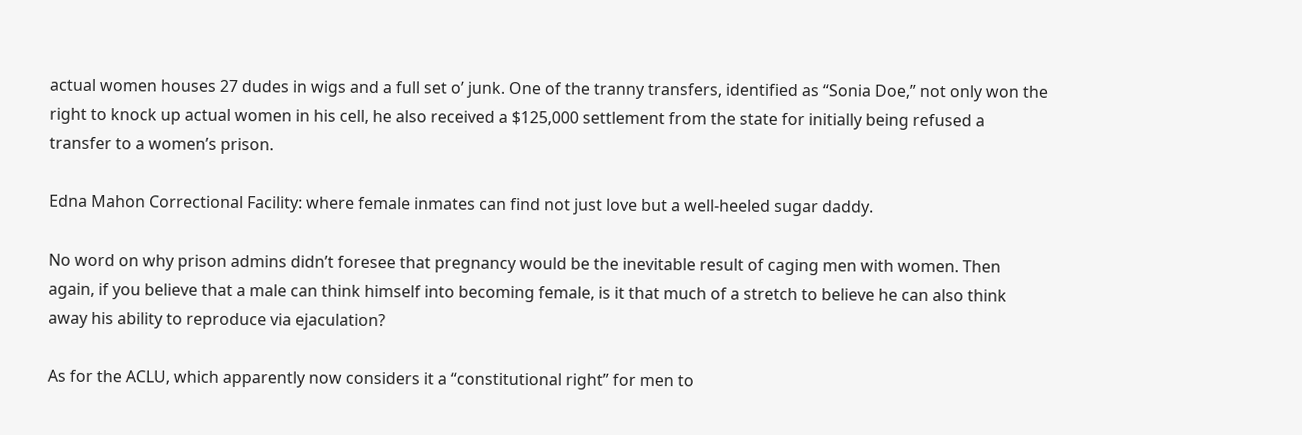actual women houses 27 dudes in wigs and a full set o’ junk. One of the tranny transfers, identified as “Sonia Doe,” not only won the right to knock up actual women in his cell, he also received a $125,000 settlement from the state for initially being refused a transfer to a women’s prison.

Edna Mahon Correctional Facility: where female inmates can find not just love but a well-heeled sugar daddy.

No word on why prison admins didn’t foresee that pregnancy would be the inevitable result of caging men with women. Then again, if you believe that a male can think himself into becoming female, is it that much of a stretch to believe he can also think away his ability to reproduce via ejaculation?

As for the ACLU, which apparently now considers it a “constitutional right” for men to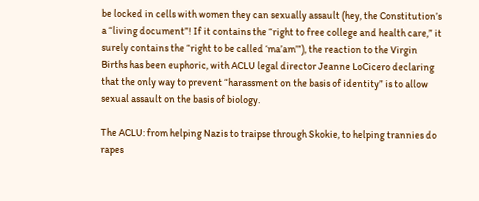be locked in cells with women they can sexually assault (hey, the Constitution’s a “living document”! If it contains the “right to free college and health care,” it surely contains the “right to be called ‘ma’am’”), the reaction to the Virgin Births has been euphoric, with ACLU legal director Jeanne LoCicero declaring that the only way to prevent “harassment on the basis of identity” is to allow sexual assault on the basis of biology.

The ACLU: from helping Nazis to traipse through Skokie, to helping trannies do rapes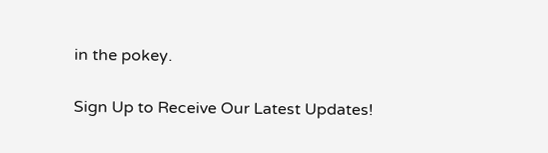in the pokey.


Sign Up to Receive Our Latest Updates!